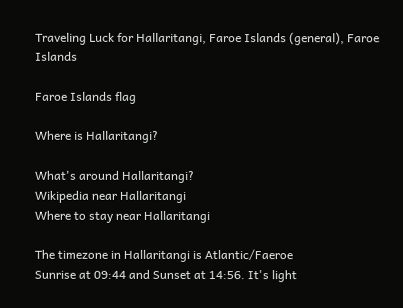Traveling Luck for Hallaritangi, Faroe Islands (general), Faroe Islands

Faroe Islands flag

Where is Hallaritangi?

What's around Hallaritangi?
Wikipedia near Hallaritangi
Where to stay near Hallaritangi

The timezone in Hallaritangi is Atlantic/Faeroe
Sunrise at 09:44 and Sunset at 14:56. It's light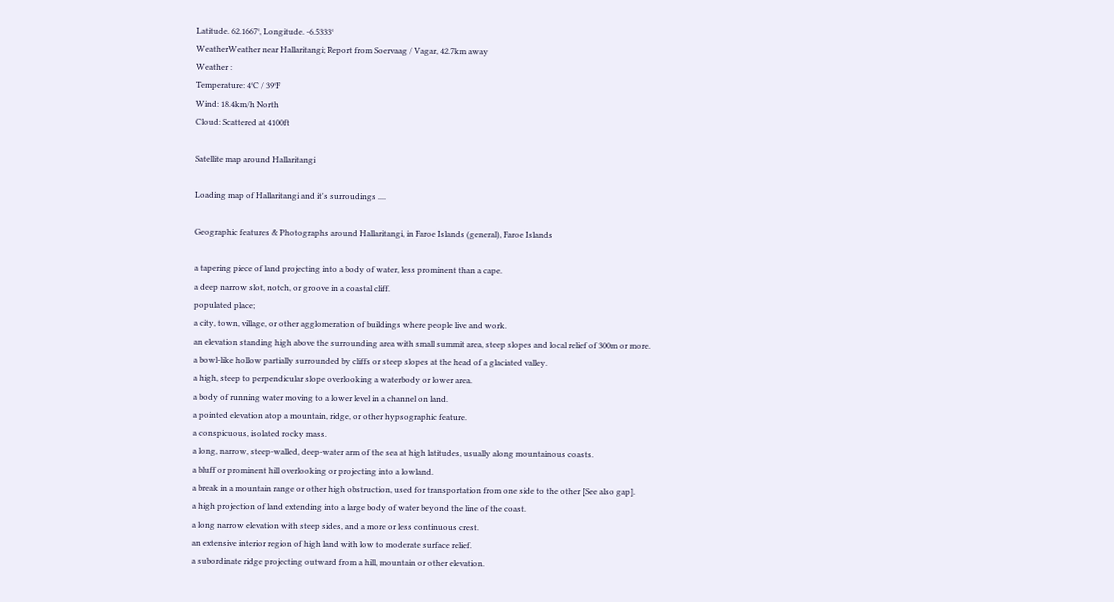Latitude. 62.1667°, Longitude. -6.5333°
WeatherWeather near Hallaritangi; Report from Soervaag / Vagar, 42.7km away
Weather :
Temperature: 4°C / 39°F
Wind: 18.4km/h North
Cloud: Scattered at 4100ft

Satellite map around Hallaritangi

Loading map of Hallaritangi and it's surroudings ....

Geographic features & Photographs around Hallaritangi, in Faroe Islands (general), Faroe Islands

a tapering piece of land projecting into a body of water, less prominent than a cape.
a deep narrow slot, notch, or groove in a coastal cliff.
populated place;
a city, town, village, or other agglomeration of buildings where people live and work.
an elevation standing high above the surrounding area with small summit area, steep slopes and local relief of 300m or more.
a bowl-like hollow partially surrounded by cliffs or steep slopes at the head of a glaciated valley.
a high, steep to perpendicular slope overlooking a waterbody or lower area.
a body of running water moving to a lower level in a channel on land.
a pointed elevation atop a mountain, ridge, or other hypsographic feature.
a conspicuous, isolated rocky mass.
a long, narrow, steep-walled, deep-water arm of the sea at high latitudes, usually along mountainous coasts.
a bluff or prominent hill overlooking or projecting into a lowland.
a break in a mountain range or other high obstruction, used for transportation from one side to the other [See also gap].
a high projection of land extending into a large body of water beyond the line of the coast.
a long narrow elevation with steep sides, and a more or less continuous crest.
an extensive interior region of high land with low to moderate surface relief.
a subordinate ridge projecting outward from a hill, mountain or other elevation.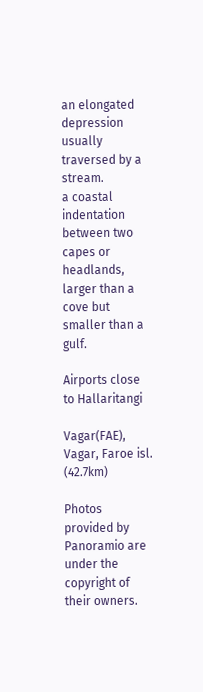an elongated depression usually traversed by a stream.
a coastal indentation between two capes or headlands, larger than a cove but smaller than a gulf.

Airports close to Hallaritangi

Vagar(FAE), Vagar, Faroe isl. (42.7km)

Photos provided by Panoramio are under the copyright of their owners.